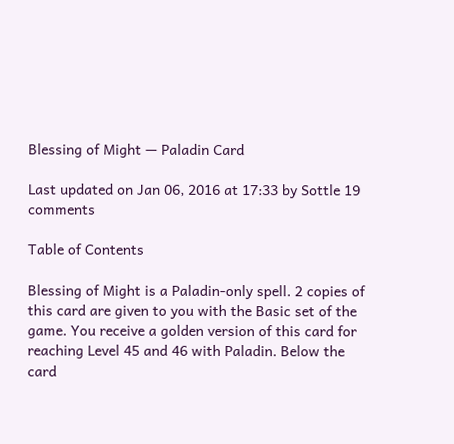Blessing of Might — Paladin Card

Last updated on Jan 06, 2016 at 17:33 by Sottle 19 comments

Table of Contents

Blessing of Might is a Paladin-only spell. 2 copies of this card are given to you with the Basic set of the game. You receive a golden version of this card for reaching Level 45 and 46 with Paladin. Below the card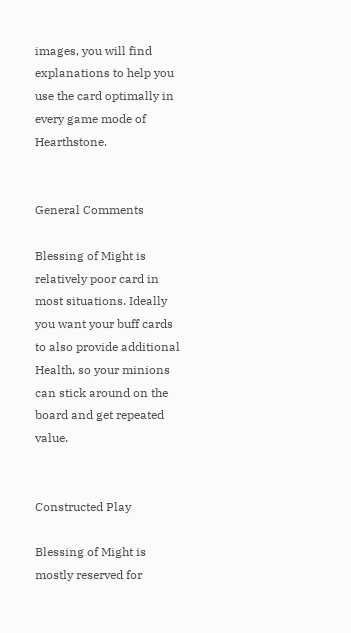images, you will find explanations to help you use the card optimally in every game mode of Hearthstone.


General Comments

Blessing of Might is relatively poor card in most situations. Ideally you want your buff cards to also provide additional Health, so your minions can stick around on the board and get repeated value.


Constructed Play

Blessing of Might is mostly reserved for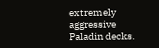extremely aggressive Paladin decks.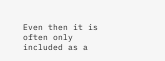Even then it is often only included as a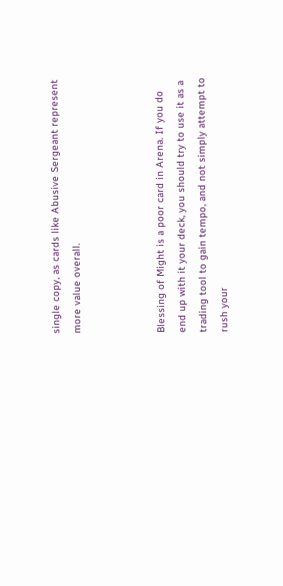single copy, as cards like Abusive Sergeant represent more value overall.



Blessing of Might is a poor card in Arena. If you do end up with it your deck, you should try to use it as a trading tool to gain tempo, and not simply attempt to rush your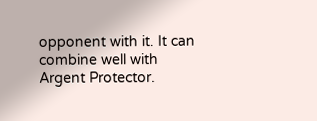opponent with it. It can combine well with Argent Protector.